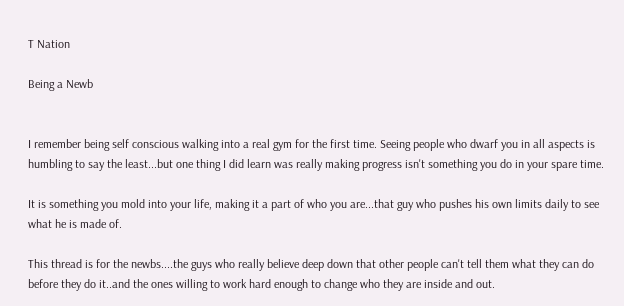T Nation

Being a Newb


I remember being self conscious walking into a real gym for the first time. Seeing people who dwarf you in all aspects is humbling to say the least...but one thing I did learn was really making progress isn't something you do in your spare time.

It is something you mold into your life, making it a part of who you are...that guy who pushes his own limits daily to see what he is made of.

This thread is for the newbs....the guys who really believe deep down that other people can't tell them what they can do before they do it..and the ones willing to work hard enough to change who they are inside and out.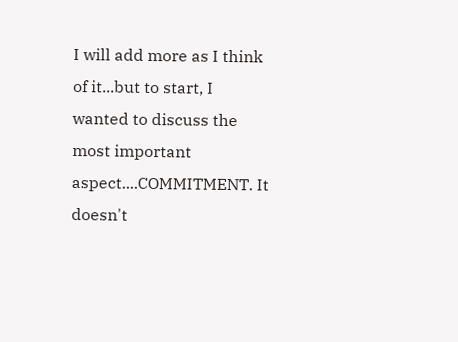I will add more as I think of it...but to start, I wanted to discuss the most important aspect....COMMITMENT. It doesn't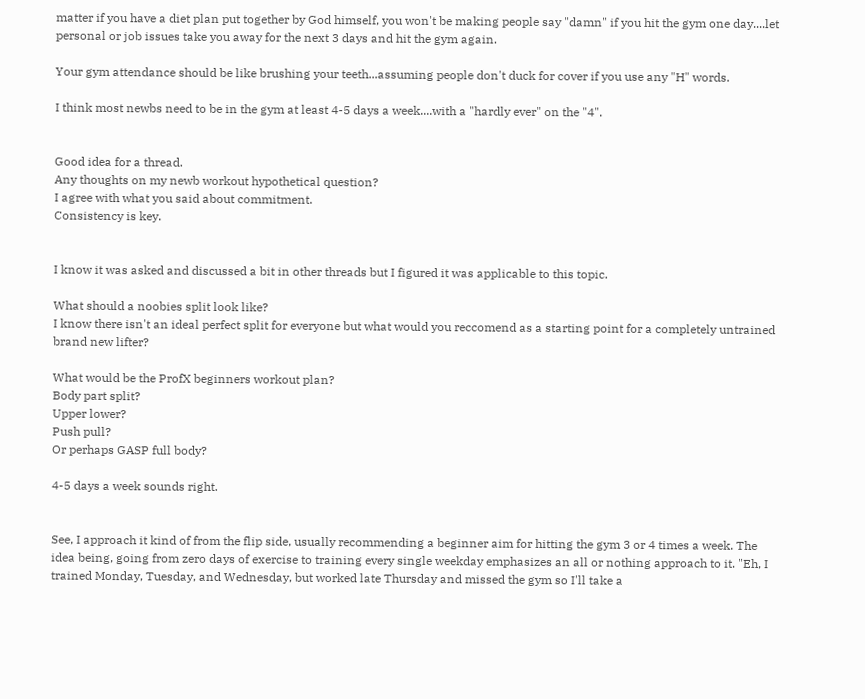matter if you have a diet plan put together by God himself, you won't be making people say "damn" if you hit the gym one day....let personal or job issues take you away for the next 3 days and hit the gym again.

Your gym attendance should be like brushing your teeth...assuming people don't duck for cover if you use any "H" words.

I think most newbs need to be in the gym at least 4-5 days a week....with a "hardly ever" on the "4".


Good idea for a thread.
Any thoughts on my newb workout hypothetical question?
I agree with what you said about commitment.
Consistency is key.


I know it was asked and discussed a bit in other threads but I figured it was applicable to this topic.

What should a noobies split look like?
I know there isn't an ideal perfect split for everyone but what would you reccomend as a starting point for a completely untrained brand new lifter?

What would be the ProfX beginners workout plan?
Body part split?
Upper lower?
Push pull?
Or perhaps GASP full body?

4-5 days a week sounds right.


See, I approach it kind of from the flip side, usually recommending a beginner aim for hitting the gym 3 or 4 times a week. The idea being, going from zero days of exercise to training every single weekday emphasizes an all or nothing approach to it. "Eh, I trained Monday, Tuesday, and Wednesday, but worked late Thursday and missed the gym so I'll take a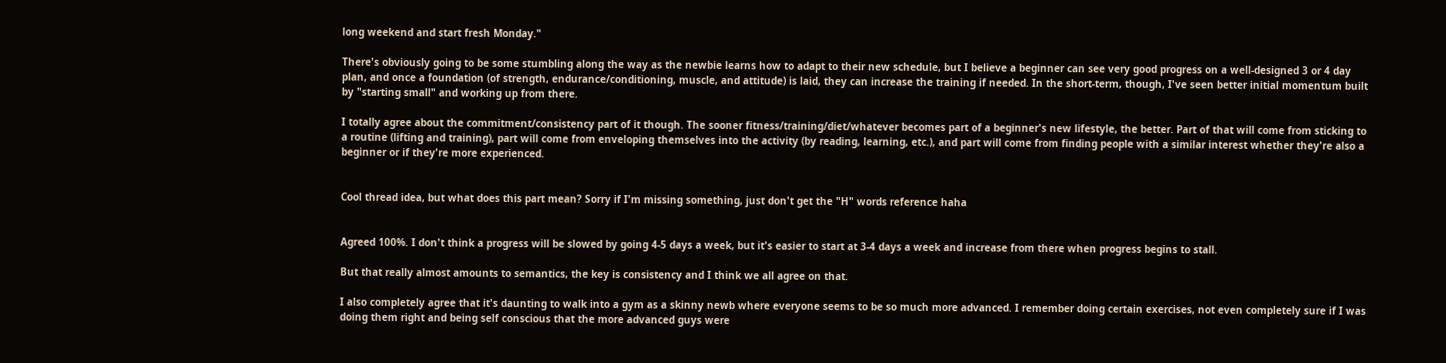long weekend and start fresh Monday."

There's obviously going to be some stumbling along the way as the newbie learns how to adapt to their new schedule, but I believe a beginner can see very good progress on a well-designed 3 or 4 day plan, and once a foundation (of strength, endurance/conditioning, muscle, and attitude) is laid, they can increase the training if needed. In the short-term, though, I've seen better initial momentum built by "starting small" and working up from there.

I totally agree about the commitment/consistency part of it though. The sooner fitness/training/diet/whatever becomes part of a beginner's new lifestyle, the better. Part of that will come from sticking to a routine (lifting and training), part will come from enveloping themselves into the activity (by reading, learning, etc.), and part will come from finding people with a similar interest whether they're also a beginner or if they're more experienced.


Cool thread idea, but what does this part mean? Sorry if I'm missing something, just don't get the "H" words reference haha


Agreed 100%. I don't think a progress will be slowed by going 4-5 days a week, but it's easier to start at 3-4 days a week and increase from there when progress begins to stall.

But that really almost amounts to semantics, the key is consistency and I think we all agree on that.

I also completely agree that it's daunting to walk into a gym as a skinny newb where everyone seems to be so much more advanced. I remember doing certain exercises, not even completely sure if I was doing them right and being self conscious that the more advanced guys were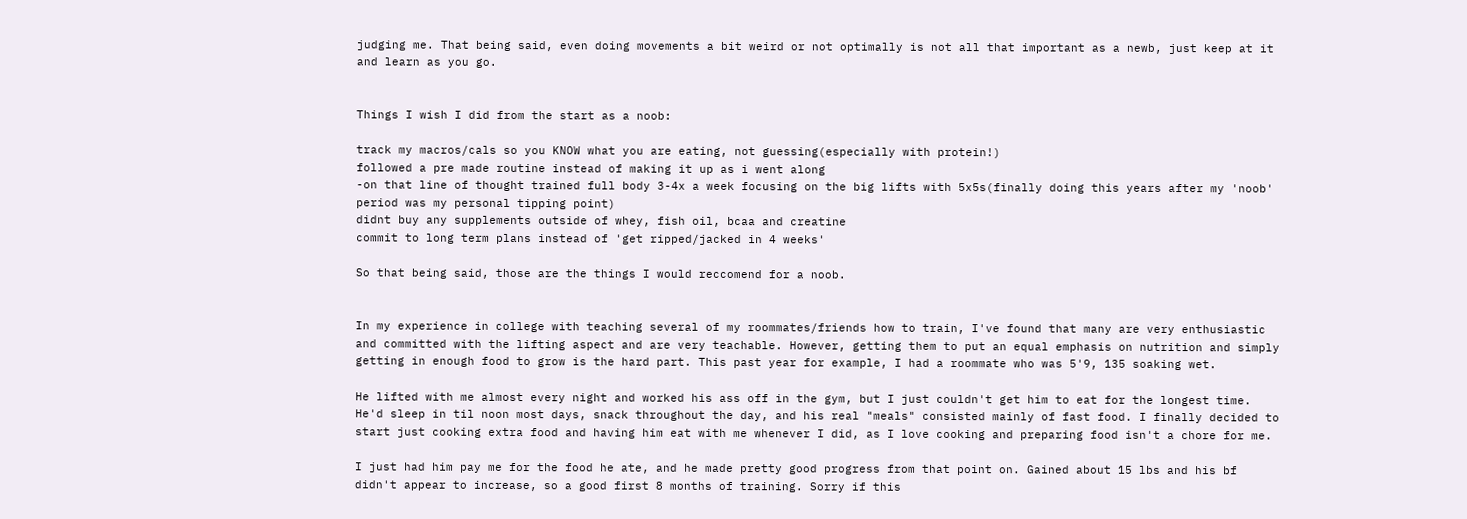judging me. That being said, even doing movements a bit weird or not optimally is not all that important as a newb, just keep at it and learn as you go.


Things I wish I did from the start as a noob:

track my macros/cals so you KNOW what you are eating, not guessing(especially with protein!)
followed a pre made routine instead of making it up as i went along
-on that line of thought trained full body 3-4x a week focusing on the big lifts with 5x5s(finally doing this years after my 'noob' period was my personal tipping point)
didnt buy any supplements outside of whey, fish oil, bcaa and creatine
commit to long term plans instead of 'get ripped/jacked in 4 weeks'

So that being said, those are the things I would reccomend for a noob.


In my experience in college with teaching several of my roommates/friends how to train, I've found that many are very enthusiastic and committed with the lifting aspect and are very teachable. However, getting them to put an equal emphasis on nutrition and simply getting in enough food to grow is the hard part. This past year for example, I had a roommate who was 5'9, 135 soaking wet.

He lifted with me almost every night and worked his ass off in the gym, but I just couldn't get him to eat for the longest time. He'd sleep in til noon most days, snack throughout the day, and his real "meals" consisted mainly of fast food. I finally decided to start just cooking extra food and having him eat with me whenever I did, as I love cooking and preparing food isn't a chore for me.

I just had him pay me for the food he ate, and he made pretty good progress from that point on. Gained about 15 lbs and his bf didn't appear to increase, so a good first 8 months of training. Sorry if this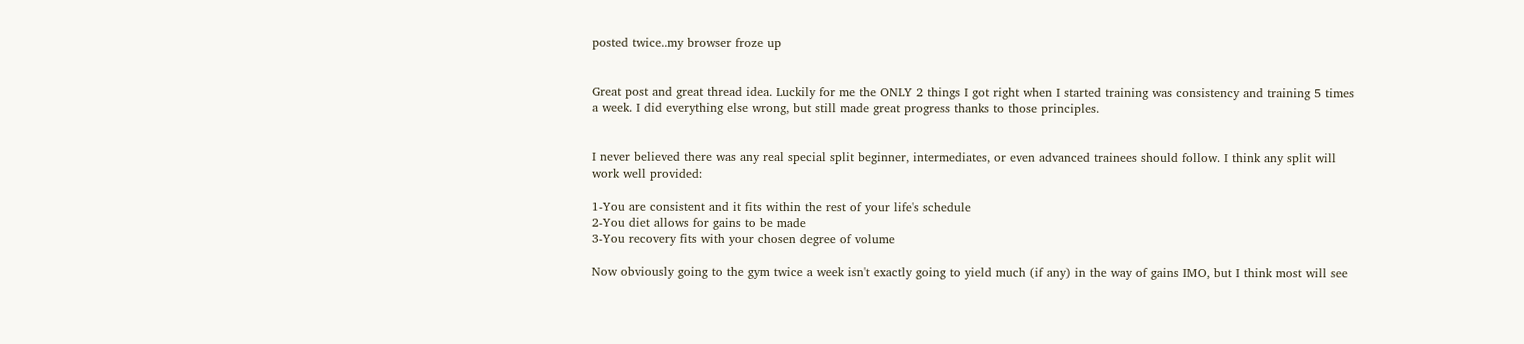posted twice..my browser froze up


Great post and great thread idea. Luckily for me the ONLY 2 things I got right when I started training was consistency and training 5 times a week. I did everything else wrong, but still made great progress thanks to those principles.


I never believed there was any real special split beginner, intermediates, or even advanced trainees should follow. I think any split will work well provided:

1-You are consistent and it fits within the rest of your life's schedule
2-You diet allows for gains to be made
3-You recovery fits with your chosen degree of volume

Now obviously going to the gym twice a week isn't exactly going to yield much (if any) in the way of gains IMO, but I think most will see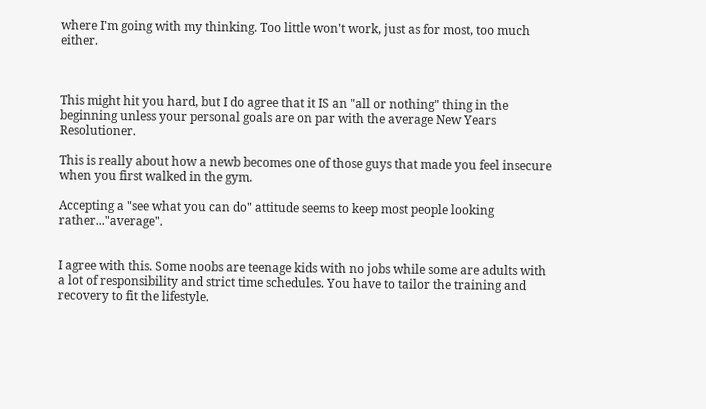where I'm going with my thinking. Too little won't work, just as for most, too much either.



This might hit you hard, but I do agree that it IS an "all or nothing" thing in the beginning unless your personal goals are on par with the average New Years Resolutioner.

This is really about how a newb becomes one of those guys that made you feel insecure when you first walked in the gym.

Accepting a "see what you can do" attitude seems to keep most people looking rather..."average".


I agree with this. Some noobs are teenage kids with no jobs while some are adults with a lot of responsibility and strict time schedules. You have to tailor the training and recovery to fit the lifestyle.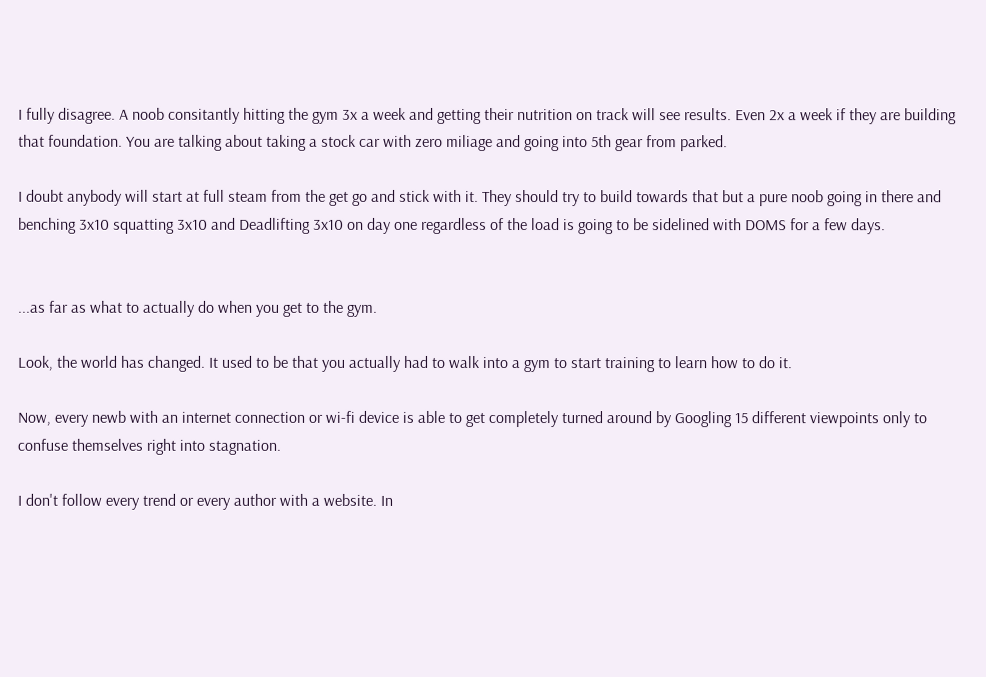I fully disagree. A noob consitantly hitting the gym 3x a week and getting their nutrition on track will see results. Even 2x a week if they are building that foundation. You are talking about taking a stock car with zero miliage and going into 5th gear from parked.

I doubt anybody will start at full steam from the get go and stick with it. They should try to build towards that but a pure noob going in there and benching 3x10 squatting 3x10 and Deadlifting 3x10 on day one regardless of the load is going to be sidelined with DOMS for a few days.


...as far as what to actually do when you get to the gym.

Look, the world has changed. It used to be that you actually had to walk into a gym to start training to learn how to do it.

Now, every newb with an internet connection or wi-fi device is able to get completely turned around by Googling 15 different viewpoints only to confuse themselves right into stagnation.

I don't follow every trend or every author with a website. In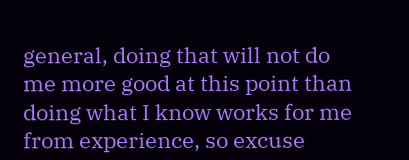general, doing that will not do me more good at this point than doing what I know works for me from experience, so excuse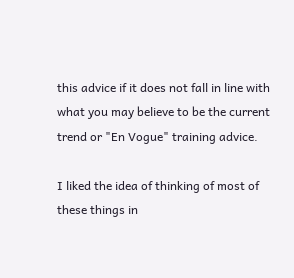this advice if it does not fall in line with what you may believe to be the current trend or "En Vogue" training advice.

I liked the idea of thinking of most of these things in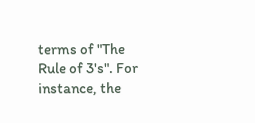terms of "The Rule of 3's". For instance, the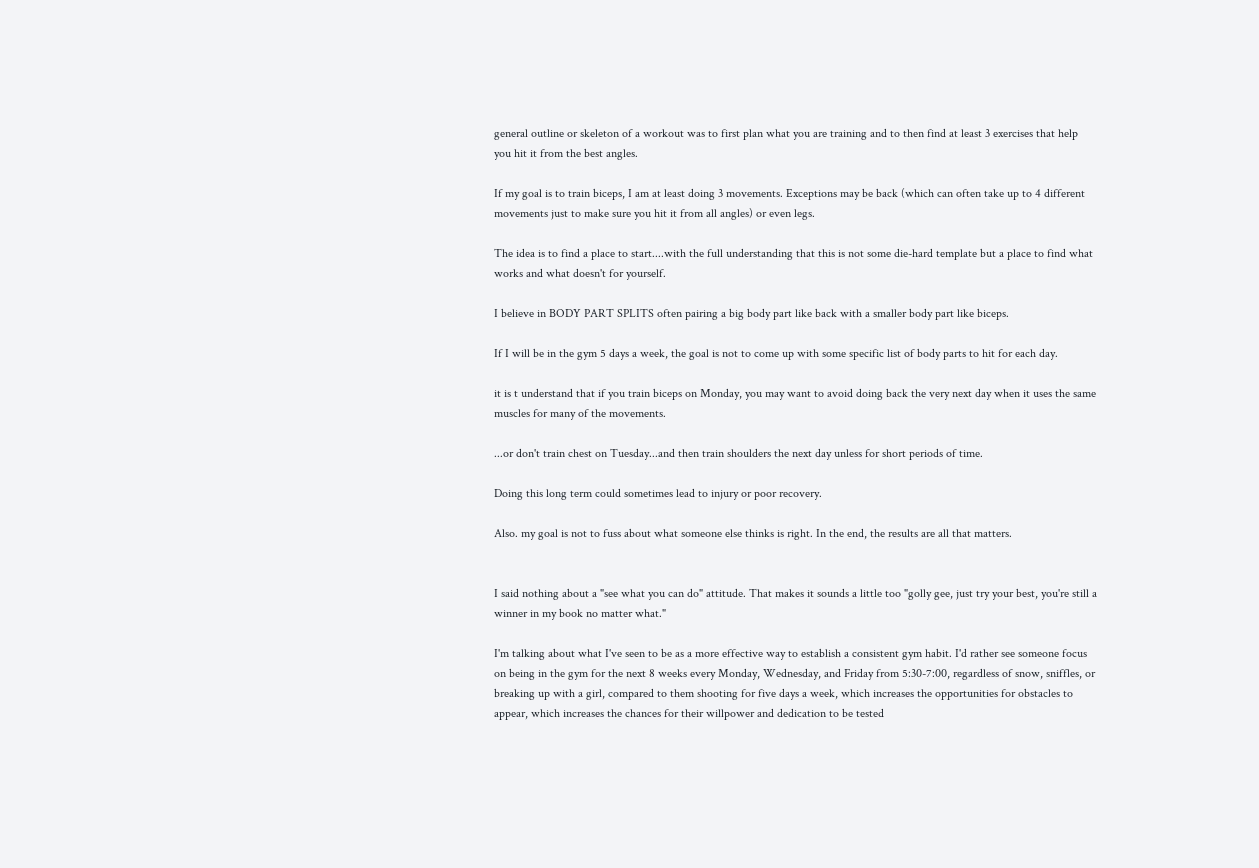general outline or skeleton of a workout was to first plan what you are training and to then find at least 3 exercises that help you hit it from the best angles.

If my goal is to train biceps, I am at least doing 3 movements. Exceptions may be back (which can often take up to 4 different movements just to make sure you hit it from all angles) or even legs.

The idea is to find a place to start....with the full understanding that this is not some die-hard template but a place to find what works and what doesn't for yourself.

I believe in BODY PART SPLITS often pairing a big body part like back with a smaller body part like biceps.

If I will be in the gym 5 days a week, the goal is not to come up with some specific list of body parts to hit for each day.

it is t understand that if you train biceps on Monday, you may want to avoid doing back the very next day when it uses the same muscles for many of the movements.

...or don't train chest on Tuesday...and then train shoulders the next day unless for short periods of time.

Doing this long term could sometimes lead to injury or poor recovery.

Also. my goal is not to fuss about what someone else thinks is right. In the end, the results are all that matters.


I said nothing about a "see what you can do" attitude. That makes it sounds a little too "golly gee, just try your best, you're still a winner in my book no matter what."

I'm talking about what I've seen to be as a more effective way to establish a consistent gym habit. I'd rather see someone focus on being in the gym for the next 8 weeks every Monday, Wednesday, and Friday from 5:30-7:00, regardless of snow, sniffles, or breaking up with a girl, compared to them shooting for five days a week, which increases the opportunities for obstacles to appear, which increases the chances for their willpower and dedication to be tested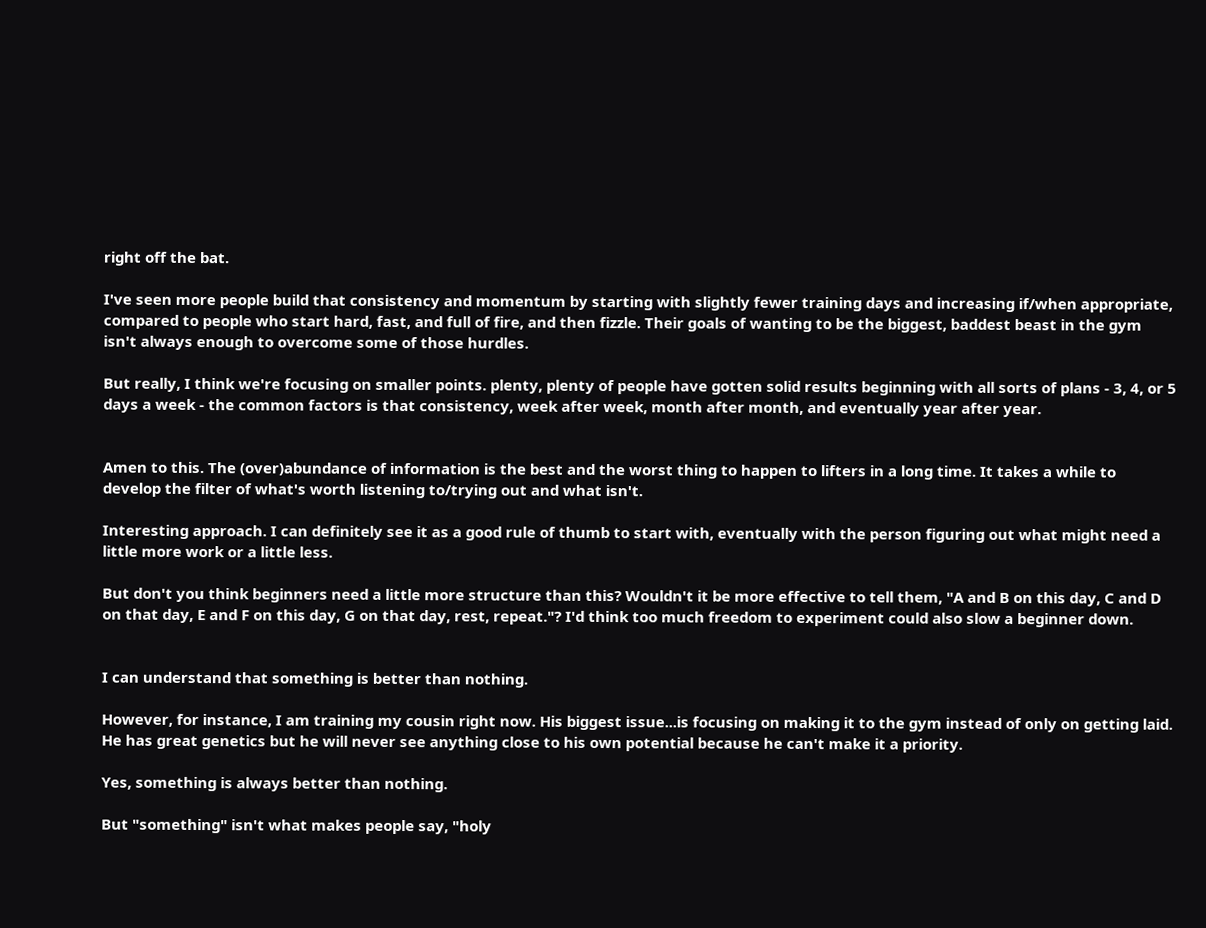right off the bat.

I've seen more people build that consistency and momentum by starting with slightly fewer training days and increasing if/when appropriate, compared to people who start hard, fast, and full of fire, and then fizzle. Their goals of wanting to be the biggest, baddest beast in the gym isn't always enough to overcome some of those hurdles.

But really, I think we're focusing on smaller points. plenty, plenty of people have gotten solid results beginning with all sorts of plans - 3, 4, or 5 days a week - the common factors is that consistency, week after week, month after month, and eventually year after year.


Amen to this. The (over)abundance of information is the best and the worst thing to happen to lifters in a long time. It takes a while to develop the filter of what's worth listening to/trying out and what isn't.

Interesting approach. I can definitely see it as a good rule of thumb to start with, eventually with the person figuring out what might need a little more work or a little less.

But don't you think beginners need a little more structure than this? Wouldn't it be more effective to tell them, "A and B on this day, C and D on that day, E and F on this day, G on that day, rest, repeat."? I'd think too much freedom to experiment could also slow a beginner down.


I can understand that something is better than nothing.

However, for instance, I am training my cousin right now. His biggest issue...is focusing on making it to the gym instead of only on getting laid. He has great genetics but he will never see anything close to his own potential because he can't make it a priority.

Yes, something is always better than nothing.

But "something" isn't what makes people say, "holy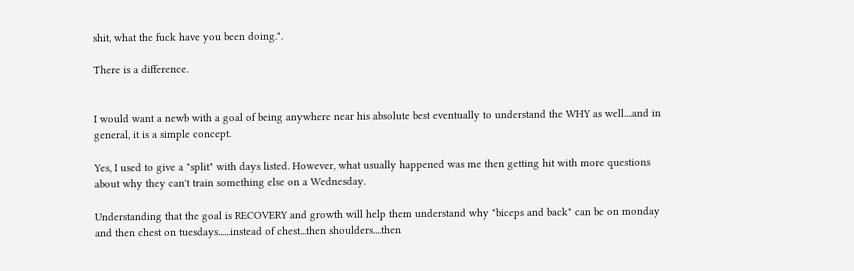shit, what the fuck have you been doing.".

There is a difference.


I would want a newb with a goal of being anywhere near his absolute best eventually to understand the WHY as well....and in general, it is a simple concept.

Yes, I used to give a "split" with days listed. However, what usually happened was me then getting hit with more questions about why they can't train something else on a Wednesday.

Understanding that the goal is RECOVERY and growth will help them understand why "biceps and back" can be on monday and then chest on tuesdays......instead of chest...then shoulders....then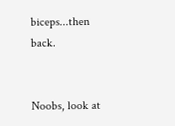biceps...then back.


Noobs, look at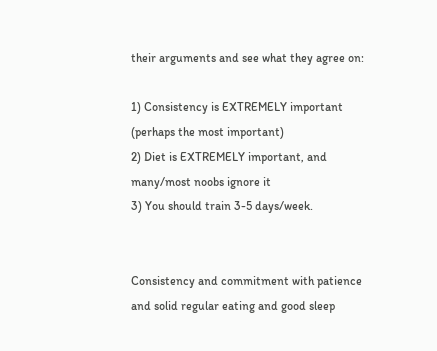their arguments and see what they agree on:

1) Consistency is EXTREMELY important (perhaps the most important)
2) Diet is EXTREMELY important, and many/most noobs ignore it
3) You should train 3-5 days/week.


Consistency and commitment with patience and solid regular eating and good sleep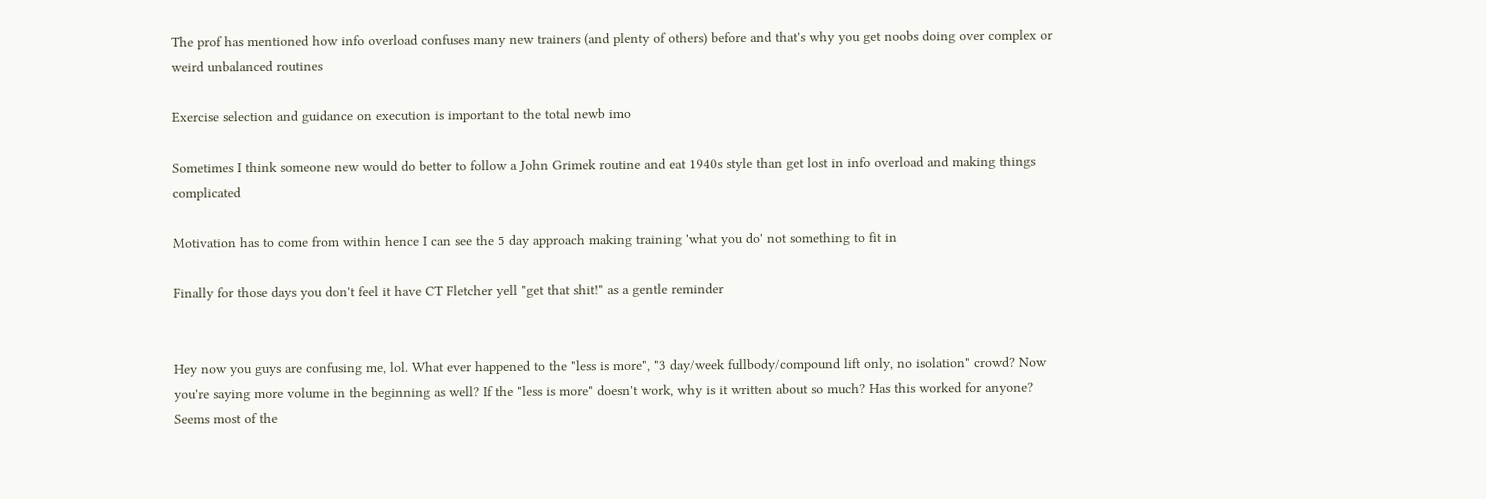The prof has mentioned how info overload confuses many new trainers (and plenty of others) before and that's why you get noobs doing over complex or weird unbalanced routines

Exercise selection and guidance on execution is important to the total newb imo

Sometimes I think someone new would do better to follow a John Grimek routine and eat 1940s style than get lost in info overload and making things complicated

Motivation has to come from within hence I can see the 5 day approach making training 'what you do' not something to fit in

Finally for those days you don't feel it have CT Fletcher yell "get that shit!" as a gentle reminder


Hey now you guys are confusing me, lol. What ever happened to the "less is more", "3 day/week fullbody/compound lift only, no isolation" crowd? Now you're saying more volume in the beginning as well? If the "less is more" doesn't work, why is it written about so much? Has this worked for anyone? Seems most of the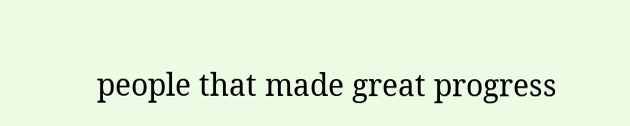people that made great progress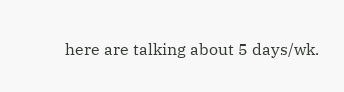here are talking about 5 days/wk.